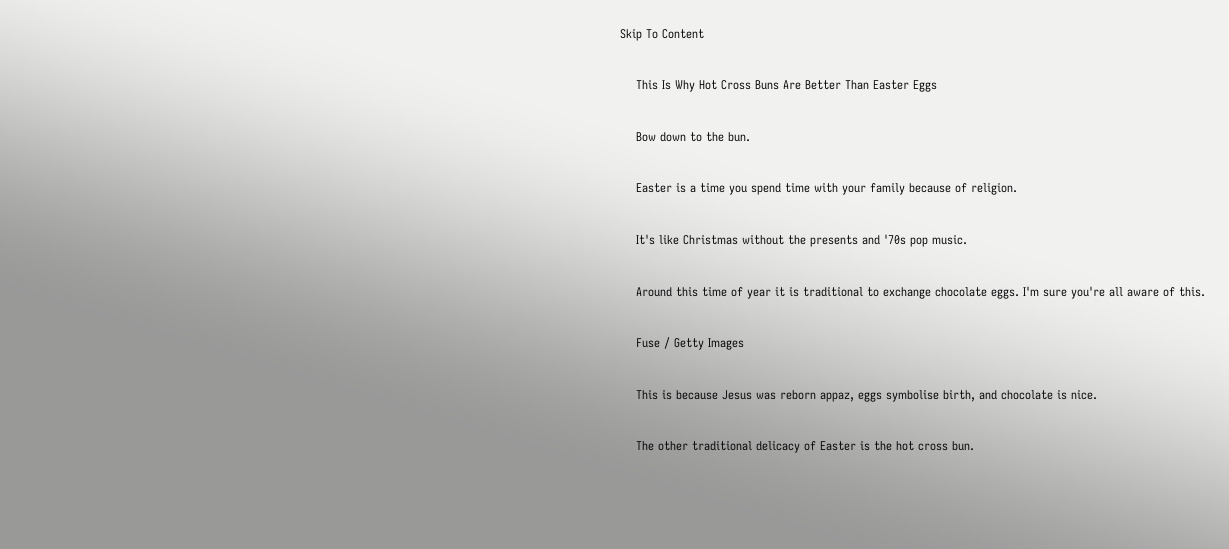Skip To Content

    This Is Why Hot Cross Buns Are Better Than Easter Eggs

    Bow down to the bun.

    Easter is a time you spend time with your family because of religion.

    It's like Christmas without the presents and '70s pop music.

    Around this time of year it is traditional to exchange chocolate eggs. I'm sure you're all aware of this.

    Fuse / Getty Images

    This is because Jesus was reborn appaz, eggs symbolise birth, and chocolate is nice.

    The other traditional delicacy of Easter is the hot cross bun.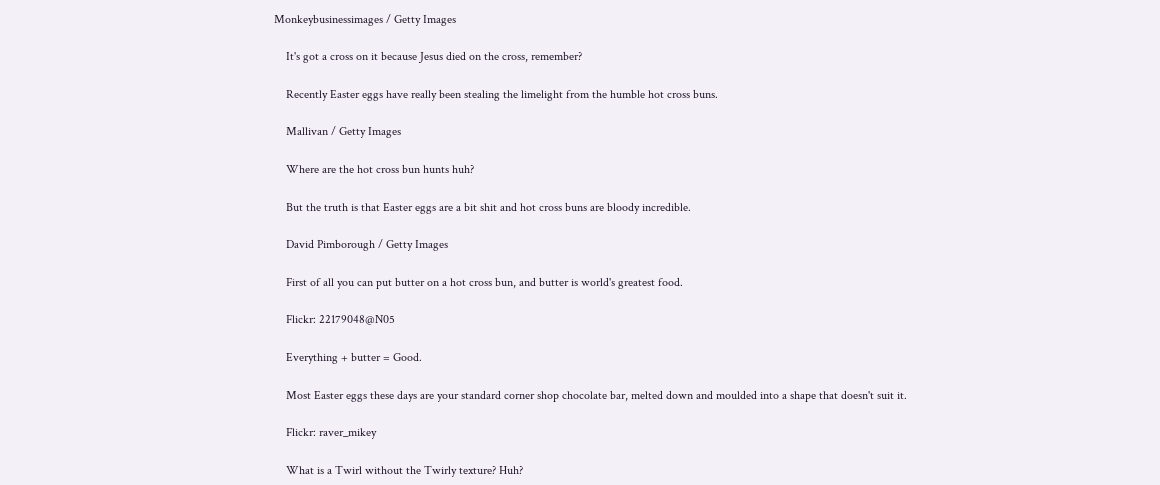Monkeybusinessimages / Getty Images

    It's got a cross on it because Jesus died on the cross, remember?

    Recently Easter eggs have really been stealing the limelight from the humble hot cross buns.

    Mallivan / Getty Images

    Where are the hot cross bun hunts huh?

    But the truth is that Easter eggs are a bit shit and hot cross buns are bloody incredible.

    David Pimborough / Getty Images

    First of all you can put butter on a hot cross bun, and butter is world's greatest food.

    Flickr: 22179048@N05

    Everything + butter = Good.

    Most Easter eggs these days are your standard corner shop chocolate bar, melted down and moulded into a shape that doesn't suit it.

    Flickr: raver_mikey

    What is a Twirl without the Twirly texture? Huh?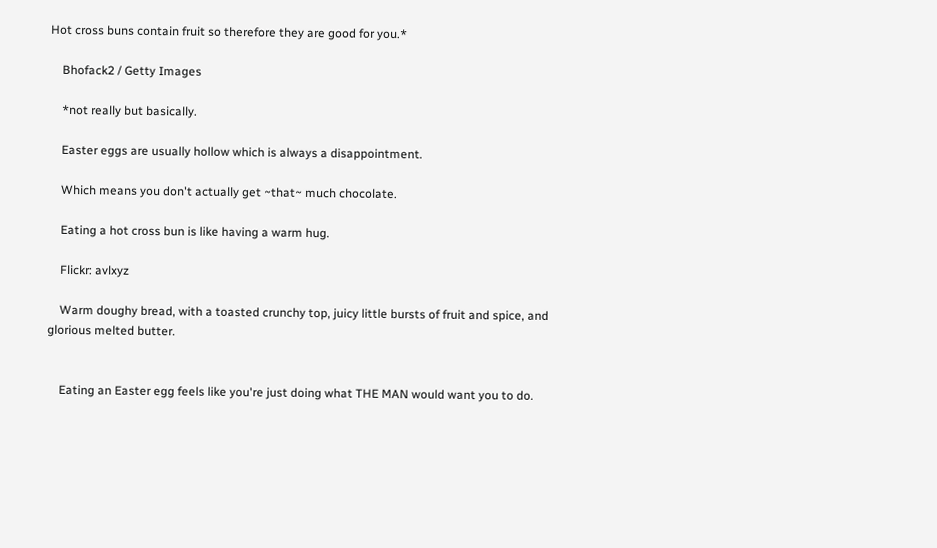Hot cross buns contain fruit so therefore they are good for you.*

    Bhofack2 / Getty Images

    *not really but basically.

    Easter eggs are usually hollow which is always a disappointment.

    Which means you don't actually get ~that~ much chocolate.

    Eating a hot cross bun is like having a warm hug.

    Flickr: avlxyz

    Warm doughy bread, with a toasted crunchy top, juicy little bursts of fruit and spice, and glorious melted butter.


    Eating an Easter egg feels like you're just doing what THE MAN would want you to do.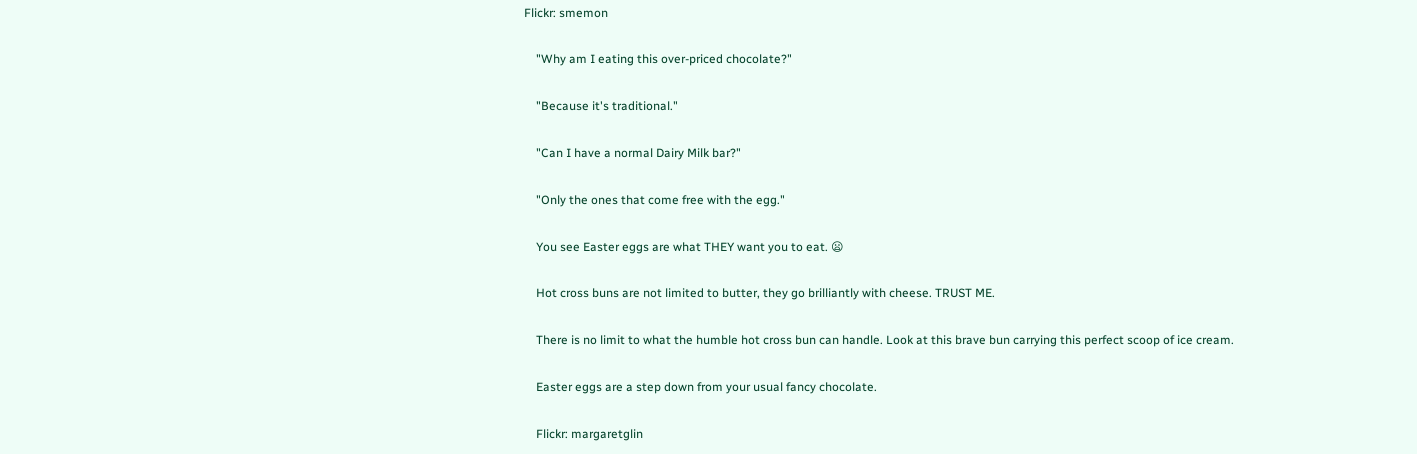Flickr: smemon

    "Why am I eating this over-priced chocolate?"

    "Because it's traditional."

    "Can I have a normal Dairy Milk bar?"

    "Only the ones that come free with the egg."

    You see Easter eggs are what THEY want you to eat. 😦

    Hot cross buns are not limited to butter, they go brilliantly with cheese. TRUST ME.

    There is no limit to what the humble hot cross bun can handle. Look at this brave bun carrying this perfect scoop of ice cream.

    Easter eggs are a step down from your usual fancy chocolate.

    Flickr: margaretglin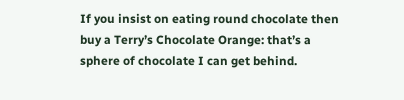If you insist on eating round chocolate then buy a Terry’s Chocolate Orange: that’s a sphere of chocolate I can get behind.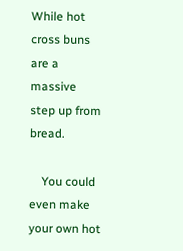While hot cross buns are a massive step up from bread.

    You could even make your own hot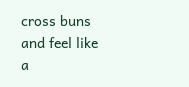cross buns and feel like a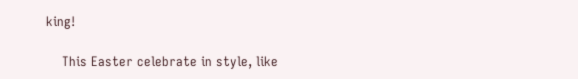king!

    This Easter celebrate in style, like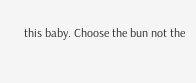this baby. Choose the bun not the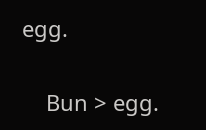egg.

    Bun > egg.